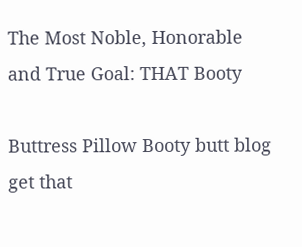The Most Noble, Honorable and True Goal: THAT Booty

Buttress Pillow Booty butt blog get that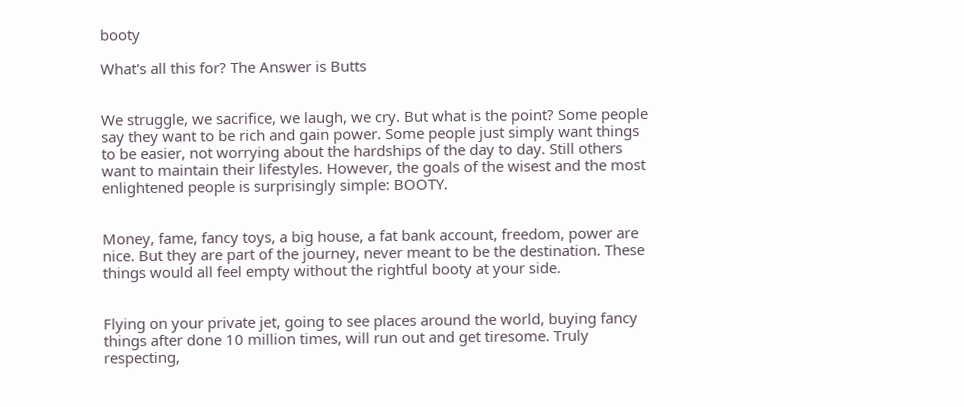booty

What's all this for? The Answer is Butts


We struggle, we sacrifice, we laugh, we cry. But what is the point? Some people say they want to be rich and gain power. Some people just simply want things to be easier, not worrying about the hardships of the day to day. Still others want to maintain their lifestyles. However, the goals of the wisest and the most enlightened people is surprisingly simple: BOOTY.


Money, fame, fancy toys, a big house, a fat bank account, freedom, power are nice. But they are part of the journey, never meant to be the destination. These things would all feel empty without the rightful booty at your side.


Flying on your private jet, going to see places around the world, buying fancy things after done 10 million times, will run out and get tiresome. Truly respecting,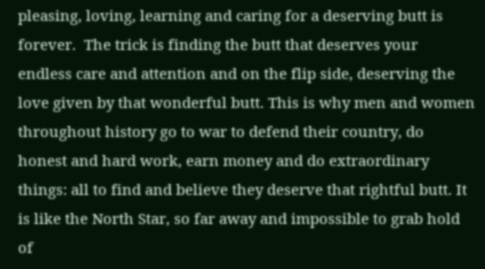pleasing, loving, learning and caring for a deserving butt is forever.  The trick is finding the butt that deserves your endless care and attention and on the flip side, deserving the love given by that wonderful butt. This is why men and women throughout history go to war to defend their country, do honest and hard work, earn money and do extraordinary things: all to find and believe they deserve that rightful butt. It is like the North Star, so far away and impossible to grab hold of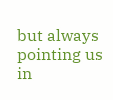but always pointing us in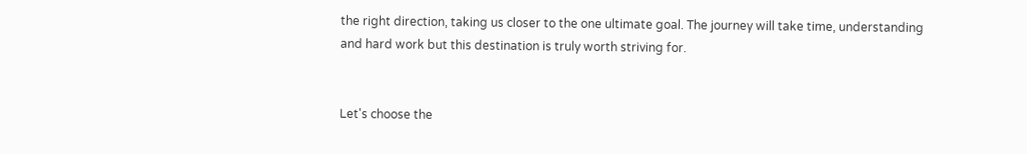the right direction, taking us closer to the one ultimate goal. The journey will take time, understanding and hard work but this destination is truly worth striving for.


Let's choose the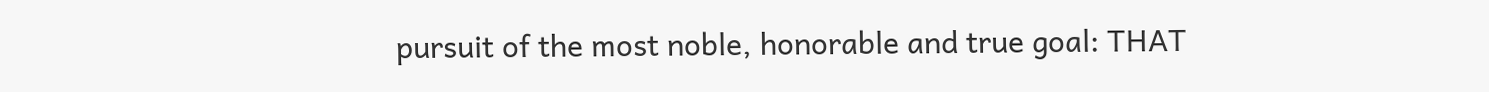pursuit of the most noble, honorable and true goal: THAT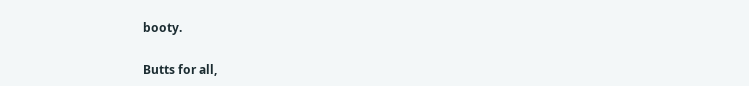booty.

Butts for all,